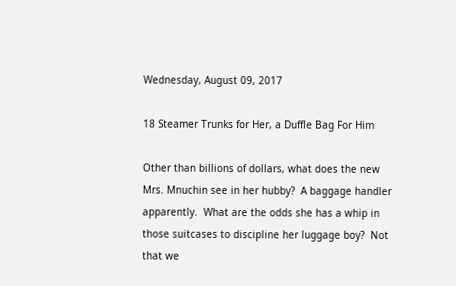Wednesday, August 09, 2017

18 Steamer Trunks for Her, a Duffle Bag For Him

Other than billions of dollars, what does the new Mrs. Mnuchin see in her hubby?  A baggage handler apparently.  What are the odds she has a whip in those suitcases to discipline her luggage boy?  Not that we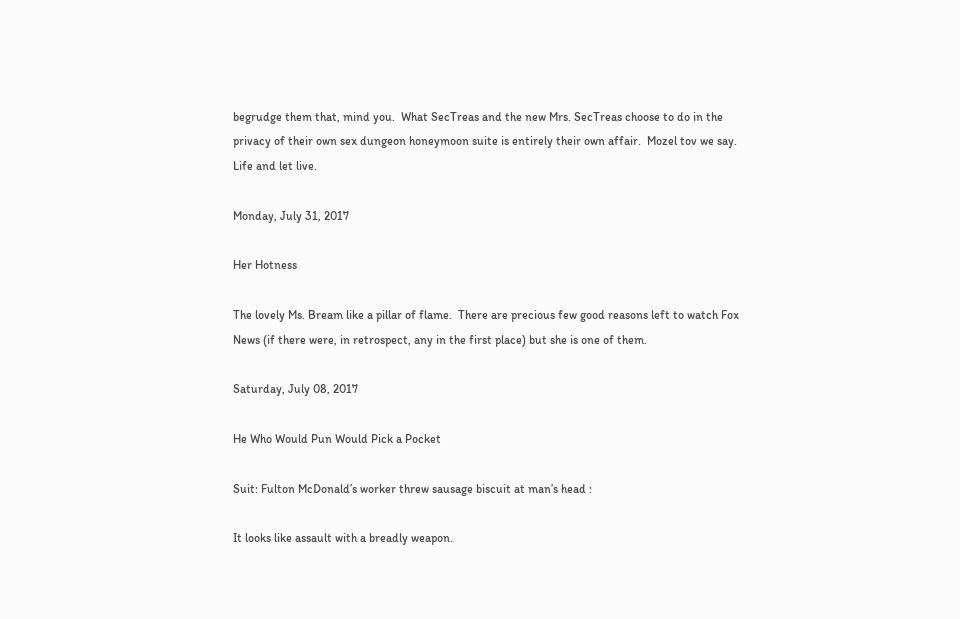begrudge them that, mind you.  What SecTreas and the new Mrs. SecTreas choose to do in the privacy of their own sex dungeon honeymoon suite is entirely their own affair.  Mozel tov we say.  Life and let live.

Monday, July 31, 2017

Her Hotness

The lovely Ms. Bream like a pillar of flame.  There are precious few good reasons left to watch Fox News (if there were, in retrospect, any in the first place) but she is one of them.

Saturday, July 08, 2017

He Who Would Pun Would Pick a Pocket

Suit: Fulton McDonald’s worker threw sausage biscuit at man’s head :

It looks like assault with a breadly weapon.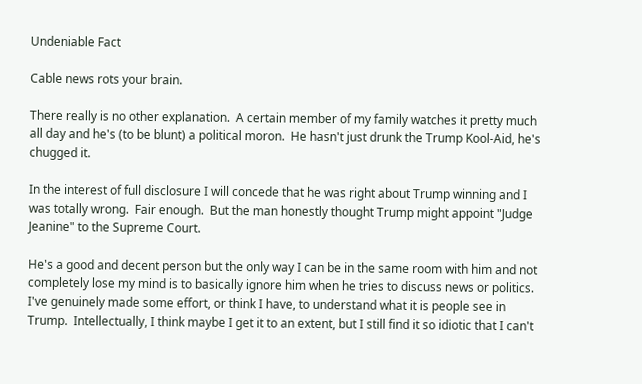Undeniable Fact

Cable news rots your brain.

There really is no other explanation.  A certain member of my family watches it pretty much all day and he's (to be blunt) a political moron.  He hasn't just drunk the Trump Kool-Aid, he's chugged it.

In the interest of full disclosure I will concede that he was right about Trump winning and I was totally wrong.  Fair enough.  But the man honestly thought Trump might appoint "Judge Jeanine" to the Supreme Court.

He's a good and decent person but the only way I can be in the same room with him and not completely lose my mind is to basically ignore him when he tries to discuss news or politics.  I've genuinely made some effort, or think I have, to understand what it is people see in Trump.  Intellectually, I think maybe I get it to an extent, but I still find it so idiotic that I can't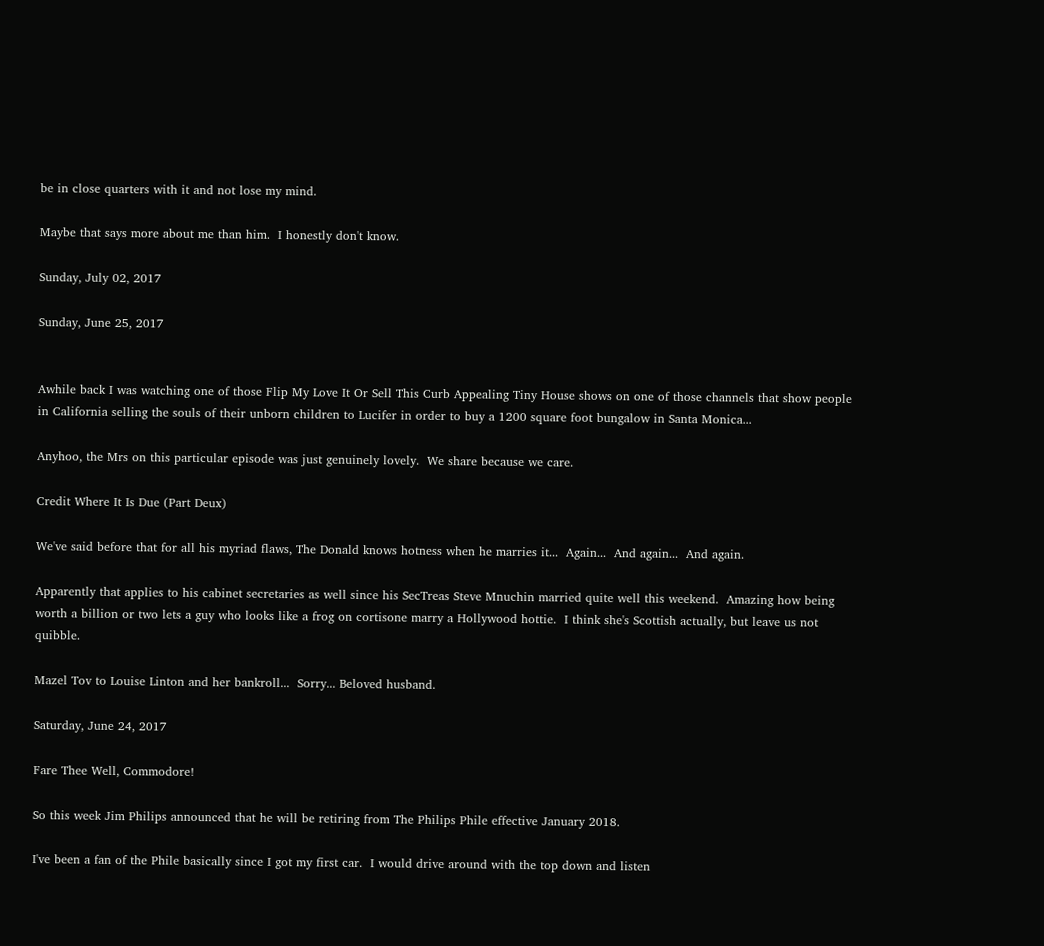be in close quarters with it and not lose my mind.

Maybe that says more about me than him.  I honestly don't know.

Sunday, July 02, 2017

Sunday, June 25, 2017


Awhile back I was watching one of those Flip My Love It Or Sell This Curb Appealing Tiny House shows on one of those channels that show people in California selling the souls of their unborn children to Lucifer in order to buy a 1200 square foot bungalow in Santa Monica...

Anyhoo, the Mrs on this particular episode was just genuinely lovely.  We share because we care.

Credit Where It Is Due (Part Deux)

We've said before that for all his myriad flaws, The Donald knows hotness when he marries it...  Again...  And again...  And again.

Apparently that applies to his cabinet secretaries as well since his SecTreas Steve Mnuchin married quite well this weekend.  Amazing how being worth a billion or two lets a guy who looks like a frog on cortisone marry a Hollywood hottie.  I think she's Scottish actually, but leave us not quibble.

Mazel Tov to Louise Linton and her bankroll...  Sorry... Beloved husband.

Saturday, June 24, 2017

Fare Thee Well, Commodore!

So this week Jim Philips announced that he will be retiring from The Philips Phile effective January 2018.

I've been a fan of the Phile basically since I got my first car.  I would drive around with the top down and listen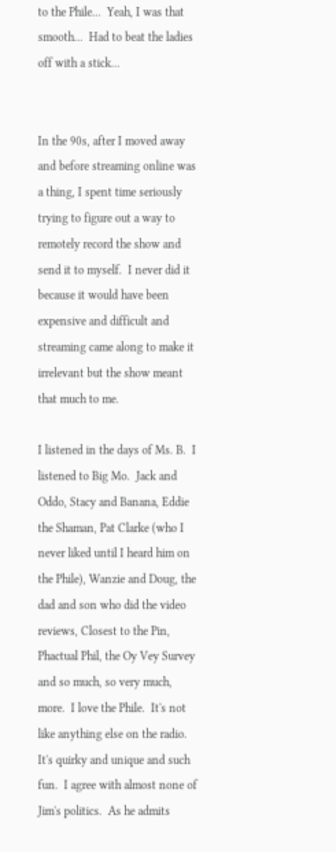to the Phile...  Yeah, I was that smooth...  Had to beat the ladies off with a stick...


In the 90s, after I moved away and before streaming online was a thing, I spent time seriously trying to figure out a way to remotely record the show and send it to myself.  I never did it because it would have been expensive and difficult and streaming came along to make it irrelevant but the show meant that much to me.

I listened in the days of Ms. B.  I listened to Big Mo.  Jack and Oddo, Stacy and Banana, Eddie the Shaman, Pat Clarke (who I never liked until I heard him on the Phile), Wanzie and Doug, the dad and son who did the video reviews, Closest to the Pin, Phactual Phil, the Oy Vey Survey and so much, so very much, more.  I love the Phile.  It's not like anything else on the radio.  It's quirky and unique and such fun.  I agree with almost none of Jim's politics.  As he admits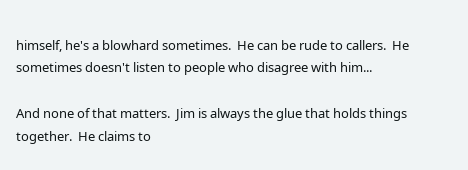himself, he's a blowhard sometimes.  He can be rude to callers.  He sometimes doesn't listen to people who disagree with him...

And none of that matters.  Jim is always the glue that holds things together.  He claims to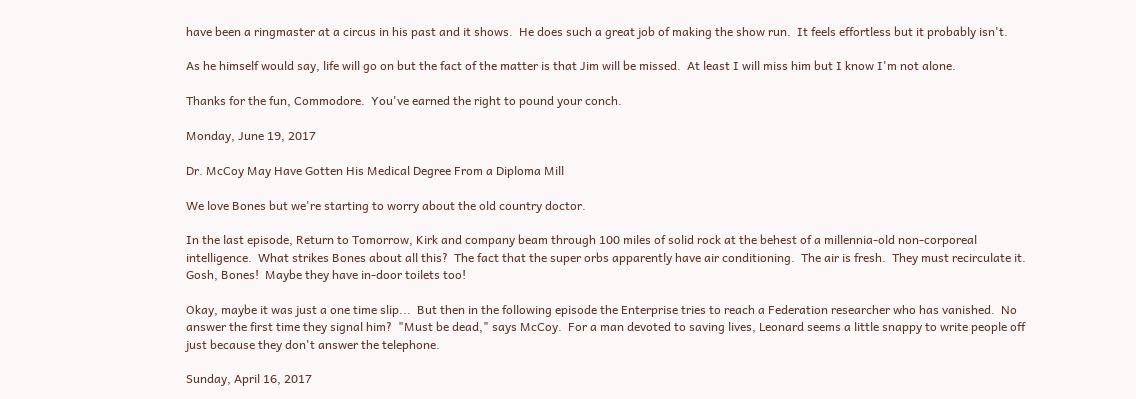have been a ringmaster at a circus in his past and it shows.  He does such a great job of making the show run.  It feels effortless but it probably isn't.

As he himself would say, life will go on but the fact of the matter is that Jim will be missed.  At least I will miss him but I know I'm not alone.

Thanks for the fun, Commodore.  You've earned the right to pound your conch.

Monday, June 19, 2017

Dr. McCoy May Have Gotten His Medical Degree From a Diploma Mill

We love Bones but we're starting to worry about the old country doctor.

In the last episode, Return to Tomorrow, Kirk and company beam through 100 miles of solid rock at the behest of a millennia-old non-corporeal intelligence.  What strikes Bones about all this?  The fact that the super orbs apparently have air conditioning.  The air is fresh.  They must recirculate it.  Gosh, Bones!  Maybe they have in-door toilets too!

Okay, maybe it was just a one time slip...  But then in the following episode the Enterprise tries to reach a Federation researcher who has vanished.  No answer the first time they signal him?  "Must be dead," says McCoy.  For a man devoted to saving lives, Leonard seems a little snappy to write people off just because they don't answer the telephone.

Sunday, April 16, 2017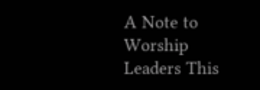A Note to Worship Leaders This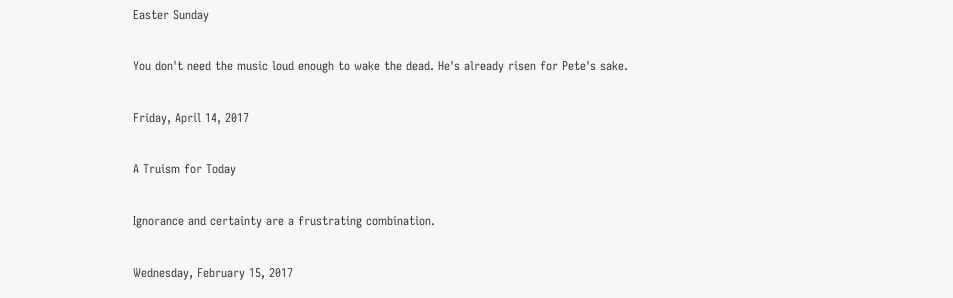Easter Sunday

You don't need the music loud enough to wake the dead. He's already risen for Pete's sake.

Friday, April 14, 2017

A Truism for Today

Ignorance and certainty are a frustrating combination.

Wednesday, February 15, 2017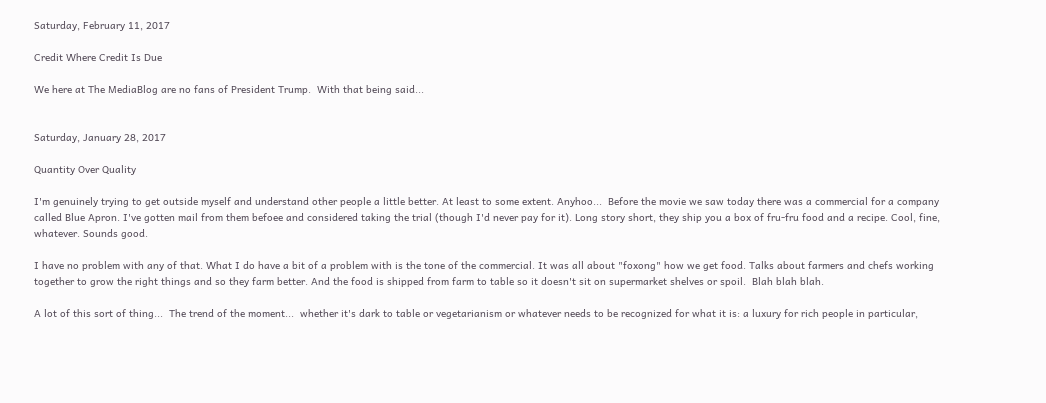Saturday, February 11, 2017

Credit Where Credit Is Due

We here at The MediaBlog are no fans of President Trump.  With that being said...


Saturday, January 28, 2017

Quantity Over Quality

I'm genuinely trying to get outside myself and understand other people a little better. At least to some extent. Anyhoo...  Before the movie we saw today there was a commercial for a company called Blue Apron. I've gotten mail from them befoee and considered taking the trial (though I'd never pay for it). Long story short, they ship you a box of fru-fru food and a recipe. Cool, fine, whatever. Sounds good.

I have no problem with any of that. What I do have a bit of a problem with is the tone of the commercial. It was all about "foxong" how we get food. Talks about farmers and chefs working together to grow the right things and so they farm better. And the food is shipped from farm to table so it doesn't sit on supermarket shelves or spoil.  Blah blah blah.

A lot of this sort of thing...  The trend of the moment...  whether it's dark to table or vegetarianism or whatever needs to be recognized for what it is: a luxury for rich people in particular,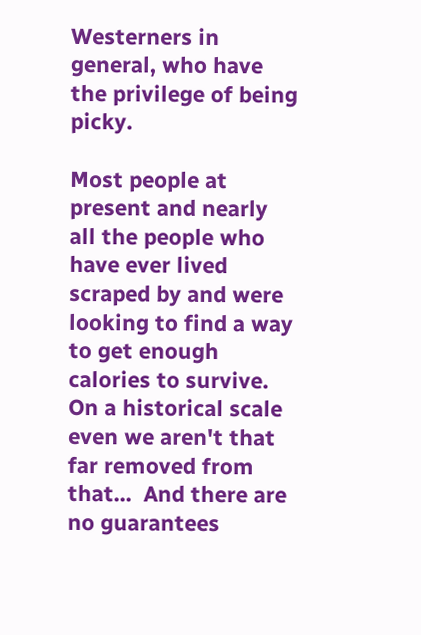Westerners in general, who have the privilege of being picky.

Most people at present and nearly all the people who have ever lived scraped by and were looking to find a way to get enough calories to survive. On a historical scale even we aren't that far removed from that...  And there are no guarantees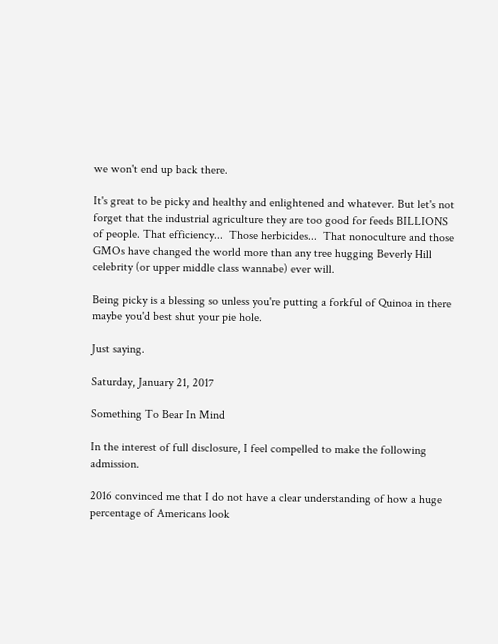we won't end up back there.

It's great to be picky and healthy and enlightened and whatever. But let's not forget that the industrial agriculture they are too good for feeds BILLIONS of people. That efficiency...  Those herbicides...  That nonoculture and those GMOs have changed the world more than any tree hugging Beverly Hill celebrity (or upper middle class wannabe) ever will.

Being picky is a blessing so unless you're putting a forkful of Quinoa in there maybe you'd best shut your pie hole.

Just saying.

Saturday, January 21, 2017

Something To Bear In Mind

In the interest of full disclosure, I feel compelled to make the following admission.

2016 convinced me that I do not have a clear understanding of how a huge percentage of Americans look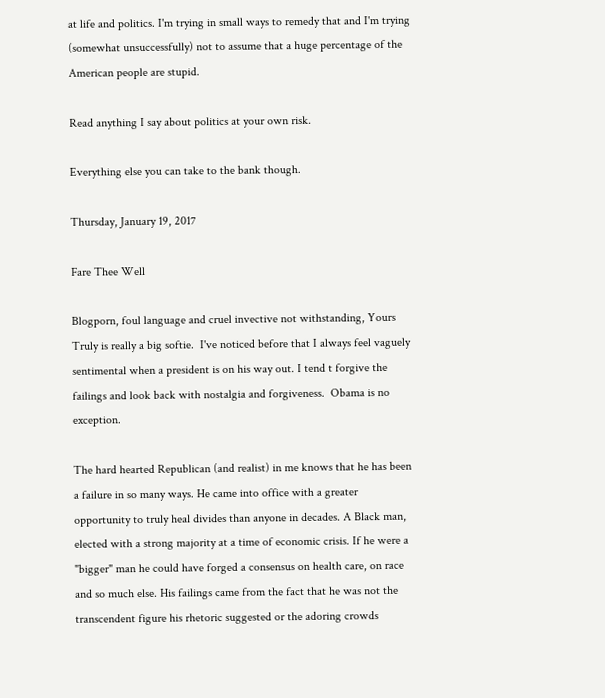at life and politics. I'm trying in small ways to remedy that and I'm trying (somewhat unsuccessfully) not to assume that a huge percentage of the American people are stupid.

Read anything I say about politics at your own risk.

Everything else you can take to the bank though.

Thursday, January 19, 2017

Fare Thee Well

Blogporn, foul language and cruel invective not withstanding, Yours Truly is really a big softie.  I've noticed before that I always feel vaguely sentimental when a president is on his way out. I tend t forgive the failings and look back with nostalgia and forgiveness.  Obama is no exception.

The hard hearted Republican (and realist) in me knows that he has been a failure in so many ways. He came into office with a greater opportunity to truly heal divides than anyone in decades. A Black man, elected with a strong majority at a time of economic crisis. If he were a "bigger" man he could have forged a consensus on health care, on race and so much else. His failings came from the fact that he was not the transcendent figure his rhetoric suggested or the adoring crowds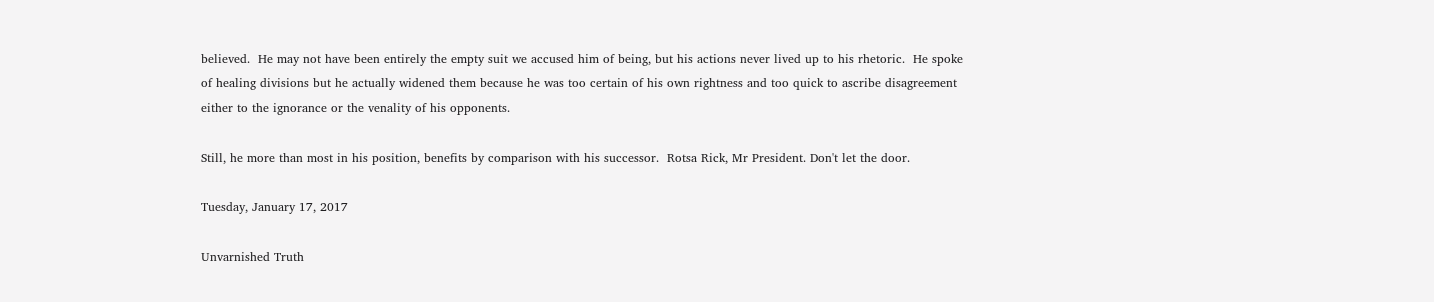believed.  He may not have been entirely the empty suit we accused him of being, but his actions never lived up to his rhetoric.  He spoke of healing divisions but he actually widened them because he was too certain of his own rightness and too quick to ascribe disagreement either to the ignorance or the venality of his opponents.

Still, he more than most in his position, benefits by comparison with his successor.  Rotsa Rick, Mr President. Don't let the door.

Tuesday, January 17, 2017

Unvarnished Truth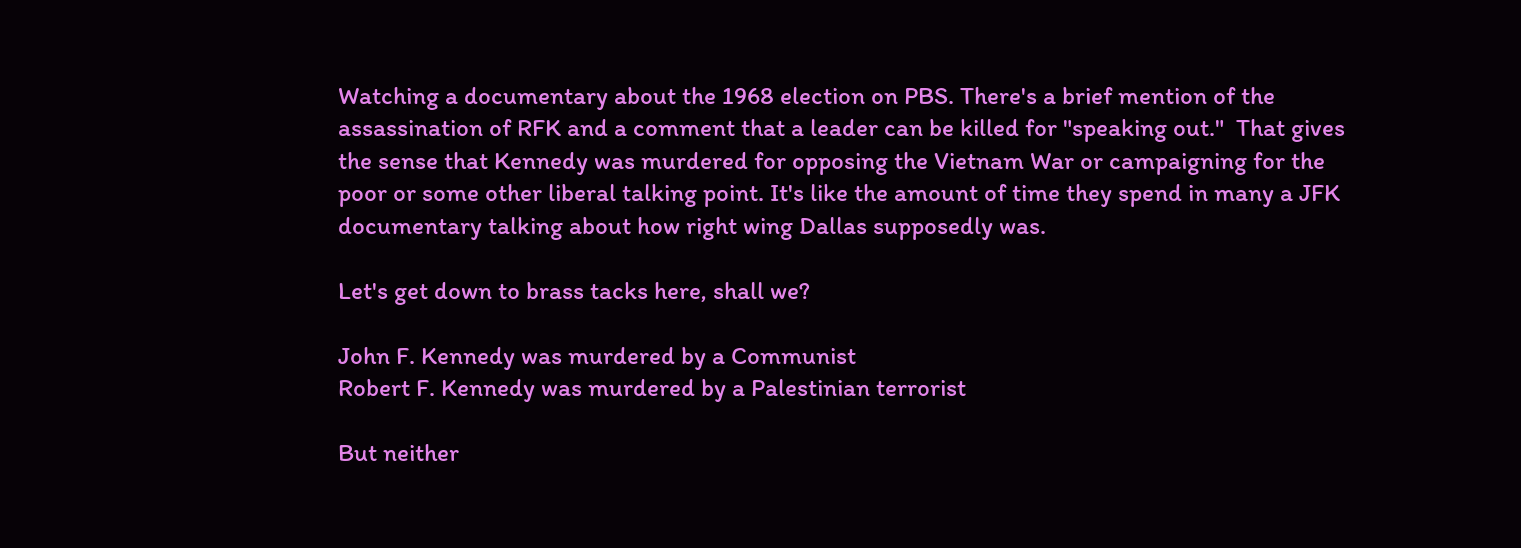Watching a documentary about the 1968 election on PBS. There's a brief mention of the assassination of RFK and a comment that a leader can be killed for "speaking out."  That gives the sense that Kennedy was murdered for opposing the Vietnam War or campaigning for the poor or some other liberal talking point. It's like the amount of time they spend in many a JFK documentary talking about how right wing Dallas supposedly was.

Let's get down to brass tacks here, shall we?

John F. Kennedy was murdered by a Communist
Robert F. Kennedy was murdered by a Palestinian terrorist

But neither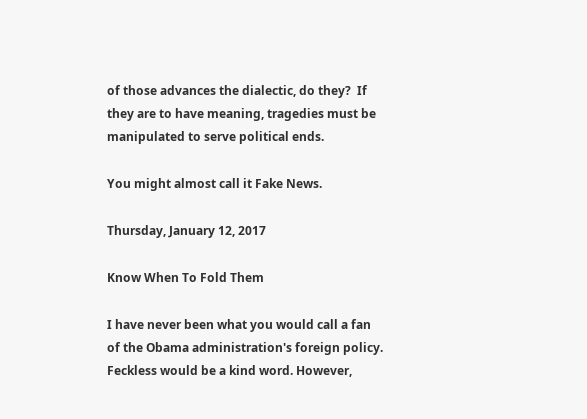of those advances the dialectic, do they?  If they are to have meaning, tragedies must be manipulated to serve political ends.

You might almost call it Fake News.

Thursday, January 12, 2017

Know When To Fold Them

I have never been what you would call a fan of the Obama administration's foreign policy. Feckless would be a kind word. However,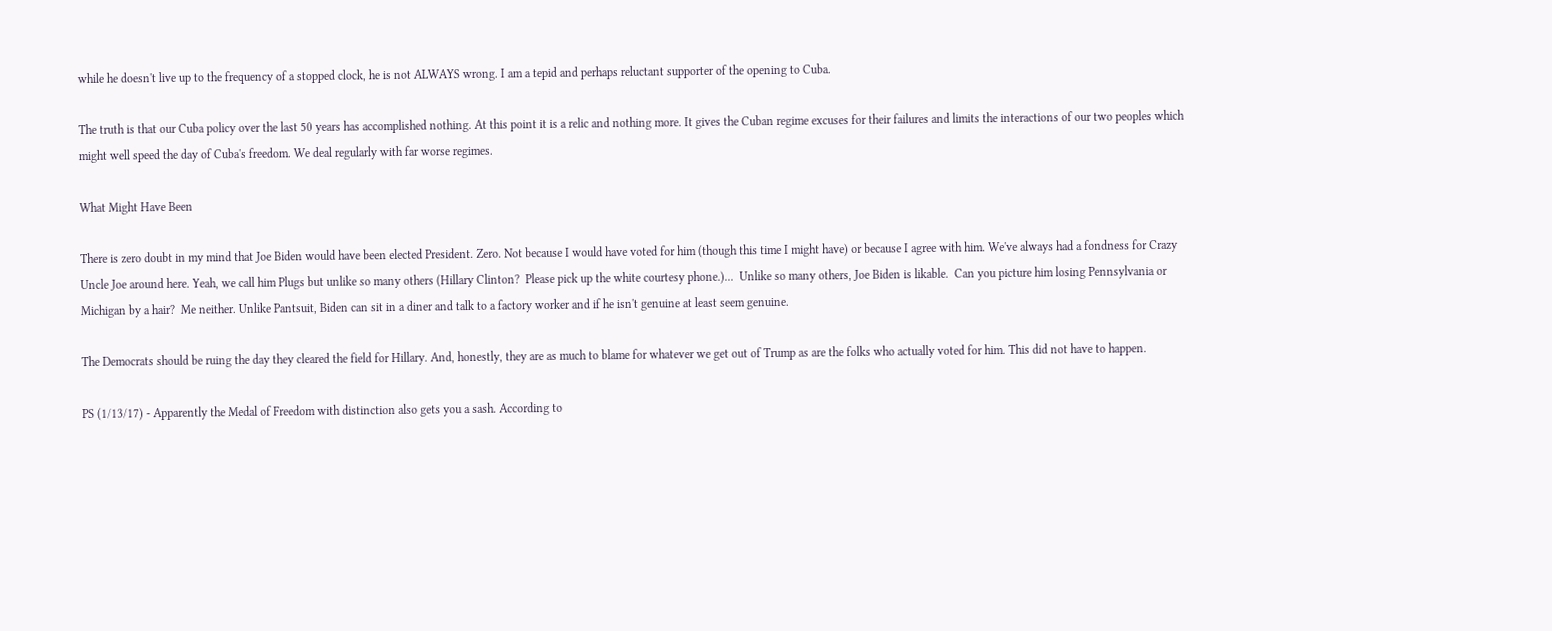while he doesn't live up to the frequency of a stopped clock, he is not ALWAYS wrong. I am a tepid and perhaps reluctant supporter of the opening to Cuba.

The truth is that our Cuba policy over the last 50 years has accomplished nothing. At this point it is a relic and nothing more. It gives the Cuban regime excuses for their failures and limits the interactions of our two peoples which might well speed the day of Cuba's freedom. We deal regularly with far worse regimes.

What Might Have Been

There is zero doubt in my mind that Joe Biden would have been elected President. Zero. Not because I would have voted for him (though this time I might have) or because I agree with him. We've always had a fondness for Crazy Uncle Joe around here. Yeah, we call him Plugs but unlike so many others (Hillary Clinton?  Please pick up the white courtesy phone.)...  Unlike so many others, Joe Biden is likable.  Can you picture him losing Pennsylvania or Michigan by a hair?  Me neither. Unlike Pantsuit, Biden can sit in a diner and talk to a factory worker and if he isn't genuine at least seem genuine.

The Democrats should be ruing the day they cleared the field for Hillary. And, honestly, they are as much to blame for whatever we get out of Trump as are the folks who actually voted for him. This did not have to happen.

PS (1/13/17) - Apparently the Medal of Freedom with distinction also gets you a sash. According to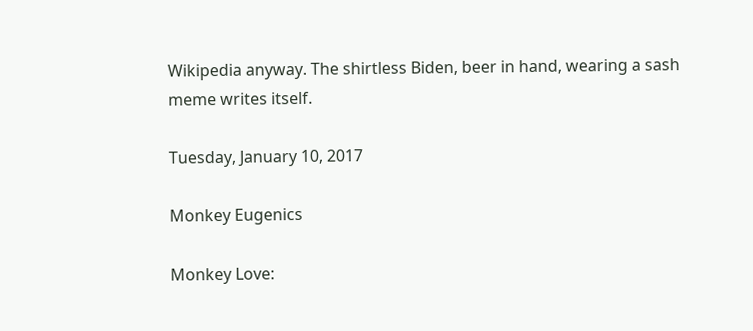Wikipedia anyway. The shirtless Biden, beer in hand, wearing a sash meme writes itself.

Tuesday, January 10, 2017

Monkey Eugenics

Monkey Love: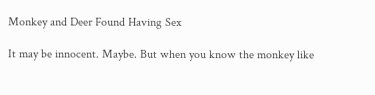Monkey and Deer Found Having Sex

It may be innocent. Maybe. But when you know the monkey like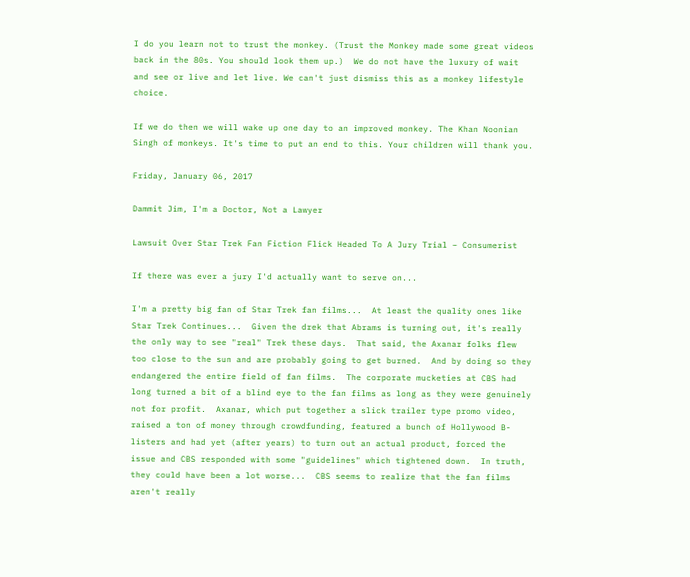I do you learn not to trust the monkey. (Trust the Monkey made some great videos back in the 80s. You should look them up.)  We do not have the luxury of wait and see or live and let live. We can't just dismiss this as a monkey lifestyle choice.

If we do then we will wake up one day to an improved monkey. The Khan Noonian Singh of monkeys. It's time to put an end to this. Your children will thank you.

Friday, January 06, 2017

Dammit Jim, I'm a Doctor, Not a Lawyer

Lawsuit Over Star Trek Fan Fiction Flick Headed To A Jury Trial – Consumerist

If there was ever a jury I'd actually want to serve on...

I'm a pretty big fan of Star Trek fan films...  At least the quality ones like Star Trek Continues...  Given the drek that Abrams is turning out, it's really the only way to see "real" Trek these days.  That said, the Axanar folks flew too close to the sun and are probably going to get burned.  And by doing so they endangered the entire field of fan films.  The corporate mucketies at CBS had long turned a bit of a blind eye to the fan films as long as they were genuinely not for profit.  Axanar, which put together a slick trailer type promo video, raised a ton of money through crowdfunding, featured a bunch of Hollywood B-listers and had yet (after years) to turn out an actual product, forced the issue and CBS responded with some "guidelines" which tightened down.  In truth, they could have been a lot worse...  CBS seems to realize that the fan films aren't really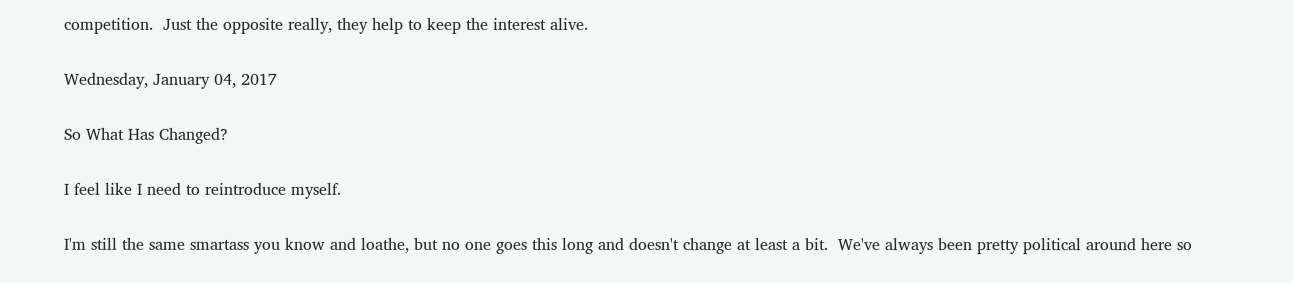competition.  Just the opposite really, they help to keep the interest alive.

Wednesday, January 04, 2017

So What Has Changed?

I feel like I need to reintroduce myself.

I'm still the same smartass you know and loathe, but no one goes this long and doesn't change at least a bit.  We've always been pretty political around here so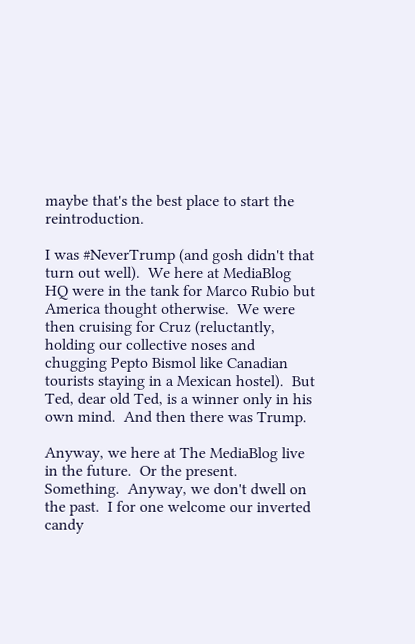maybe that's the best place to start the reintroduction.

I was #NeverTrump (and gosh didn't that turn out well).  We here at MediaBlog HQ were in the tank for Marco Rubio but America thought otherwise.  We were then cruising for Cruz (reluctantly, holding our collective noses and chugging Pepto Bismol like Canadian tourists staying in a Mexican hostel).  But Ted, dear old Ted, is a winner only in his own mind.  And then there was Trump.

Anyway, we here at The MediaBlog live in the future.  Or the present.  Something.  Anyway, we don't dwell on the past.  I for one welcome our inverted candy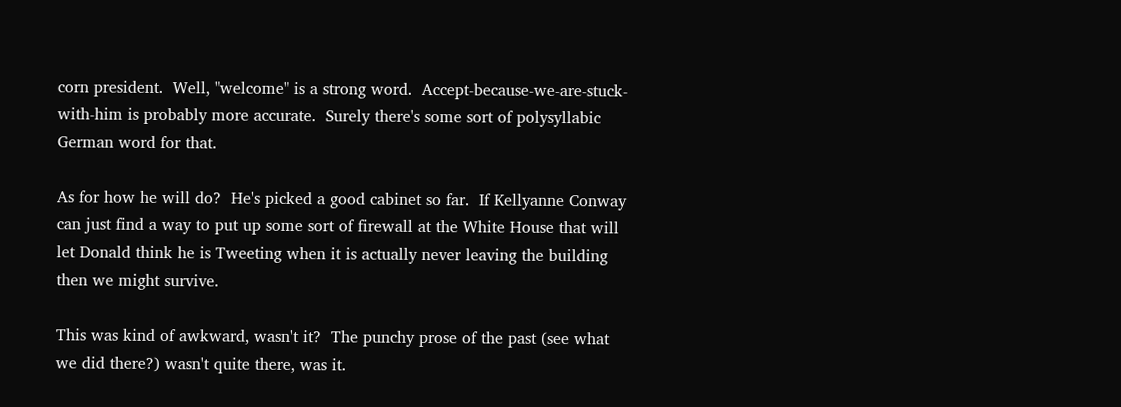corn president.  Well, "welcome" is a strong word.  Accept-because-we-are-stuck-with-him is probably more accurate.  Surely there's some sort of polysyllabic German word for that.

As for how he will do?  He's picked a good cabinet so far.  If Kellyanne Conway can just find a way to put up some sort of firewall at the White House that will let Donald think he is Tweeting when it is actually never leaving the building then we might survive.

This was kind of awkward, wasn't it?  The punchy prose of the past (see what we did there?) wasn't quite there, was it.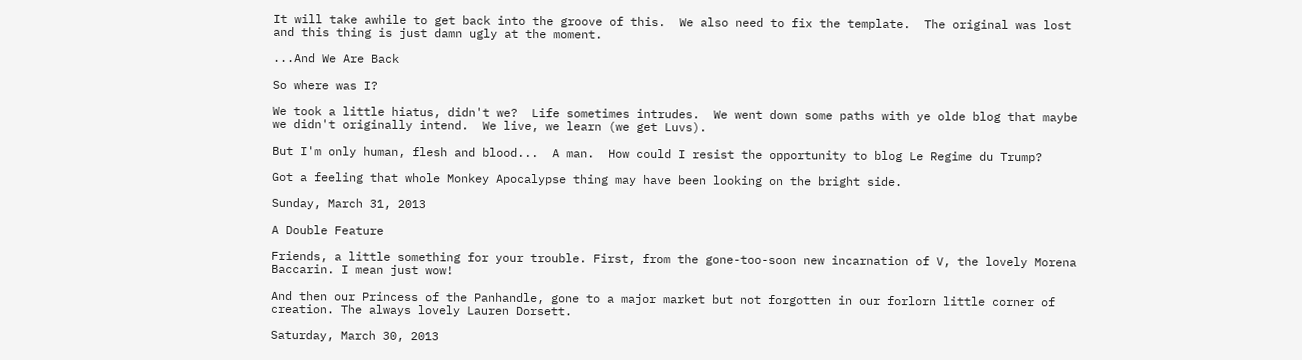It will take awhile to get back into the groove of this.  We also need to fix the template.  The original was lost and this thing is just damn ugly at the moment.

...And We Are Back

So where was I?

We took a little hiatus, didn't we?  Life sometimes intrudes.  We went down some paths with ye olde blog that maybe we didn't originally intend.  We live, we learn (we get Luvs).

But I'm only human, flesh and blood...  A man.  How could I resist the opportunity to blog Le Regime du Trump?

Got a feeling that whole Monkey Apocalypse thing may have been looking on the bright side.

Sunday, March 31, 2013

A Double Feature

Friends, a little something for your trouble. First, from the gone-too-soon new incarnation of V, the lovely Morena Baccarin. I mean just wow!

And then our Princess of the Panhandle, gone to a major market but not forgotten in our forlorn little corner of creation. The always lovely Lauren Dorsett.

Saturday, March 30, 2013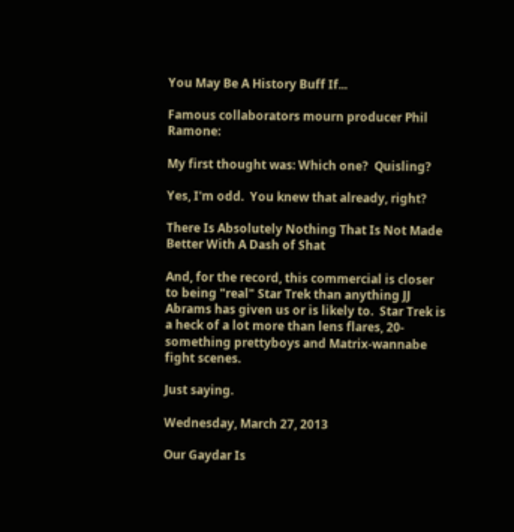You May Be A History Buff If...

Famous collaborators mourn producer Phil Ramone:

My first thought was: Which one?  Quisling?

Yes, I'm odd.  You knew that already, right?

There Is Absolutely Nothing That Is Not Made Better With A Dash of Shat

And, for the record, this commercial is closer to being "real" Star Trek than anything JJ Abrams has given us or is likely to.  Star Trek is a heck of a lot more than lens flares, 20-something prettyboys and Matrix-wannabe fight scenes.

Just saying.

Wednesday, March 27, 2013

Our Gaydar Is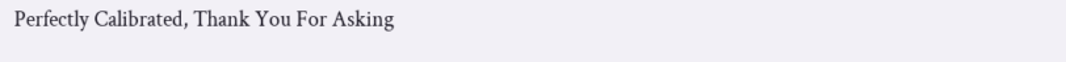Perfectly Calibrated, Thank You For Asking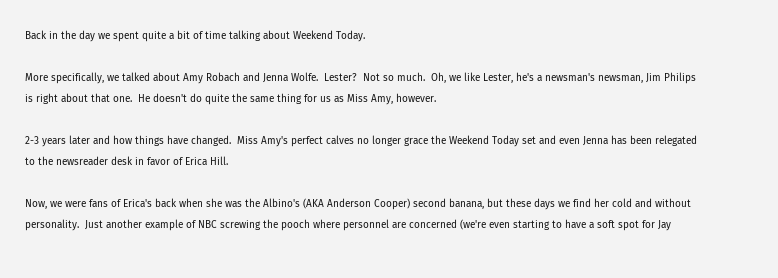Back in the day we spent quite a bit of time talking about Weekend Today.

More specifically, we talked about Amy Robach and Jenna Wolfe.  Lester?  Not so much.  Oh, we like Lester, he's a newsman's newsman, Jim Philips is right about that one.  He doesn't do quite the same thing for us as Miss Amy, however.

2-3 years later and how things have changed.  Miss Amy's perfect calves no longer grace the Weekend Today set and even Jenna has been relegated to the newsreader desk in favor of Erica Hill.

Now, we were fans of Erica's back when she was the Albino's (AKA Anderson Cooper) second banana, but these days we find her cold and without personality.  Just another example of NBC screwing the pooch where personnel are concerned (we're even starting to have a soft spot for Jay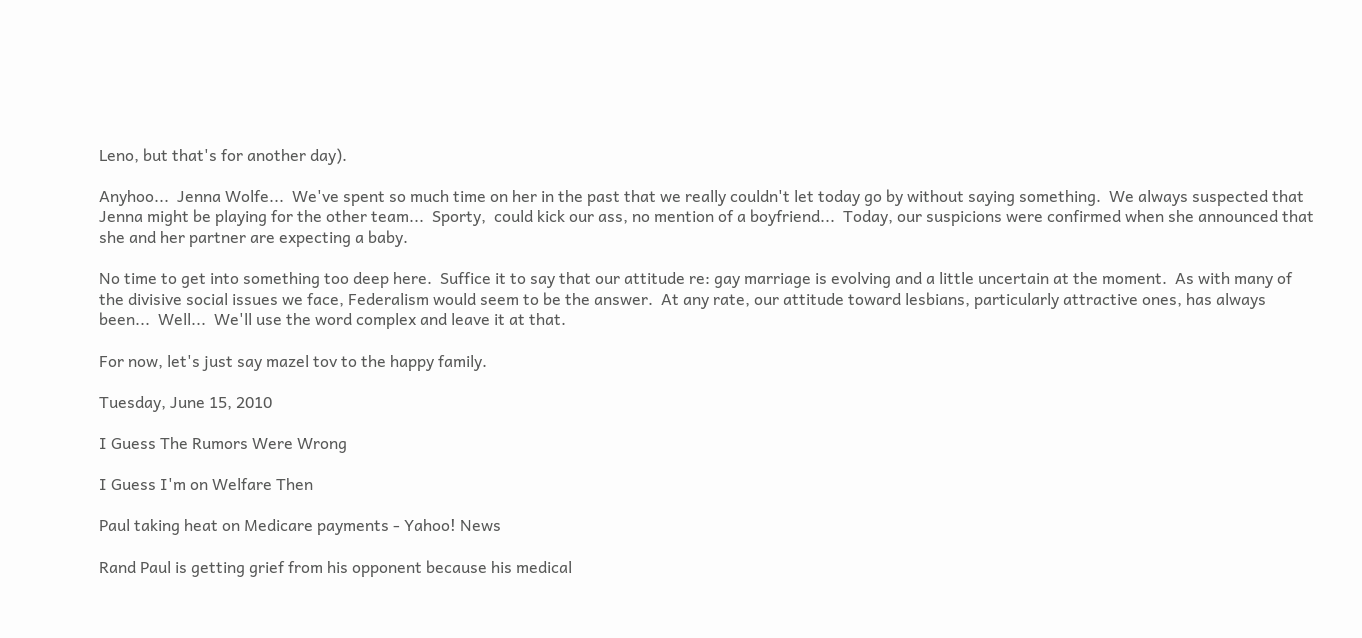Leno, but that's for another day).

Anyhoo...  Jenna Wolfe...  We've spent so much time on her in the past that we really couldn't let today go by without saying something.  We always suspected that Jenna might be playing for the other team...  Sporty,  could kick our ass, no mention of a boyfriend...  Today, our suspicions were confirmed when she announced that she and her partner are expecting a baby.

No time to get into something too deep here.  Suffice it to say that our attitude re: gay marriage is evolving and a little uncertain at the moment.  As with many of the divisive social issues we face, Federalism would seem to be the answer.  At any rate, our attitude toward lesbians, particularly attractive ones, has always been...  Well...  We'll use the word complex and leave it at that.

For now, let's just say mazel tov to the happy family.

Tuesday, June 15, 2010

I Guess The Rumors Were Wrong

I Guess I'm on Welfare Then

Paul taking heat on Medicare payments - Yahoo! News

Rand Paul is getting grief from his opponent because his medical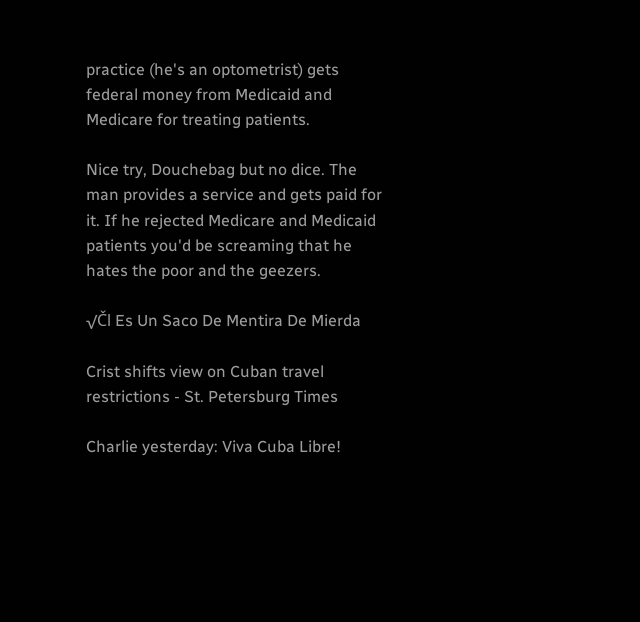practice (he's an optometrist) gets federal money from Medicaid and Medicare for treating patients.

Nice try, Douchebag but no dice. The man provides a service and gets paid for it. If he rejected Medicare and Medicaid patients you'd be screaming that he hates the poor and the geezers.

√Čl Es Un Saco De Mentira De Mierda

Crist shifts view on Cuban travel restrictions - St. Petersburg Times

Charlie yesterday: Viva Cuba Libre!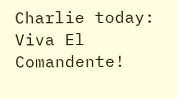Charlie today: Viva El Comandente!